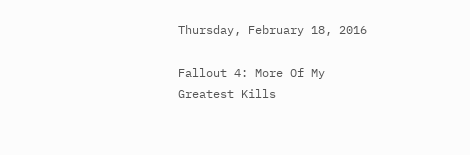Thursday, February 18, 2016

Fallout 4: More Of My Greatest Kills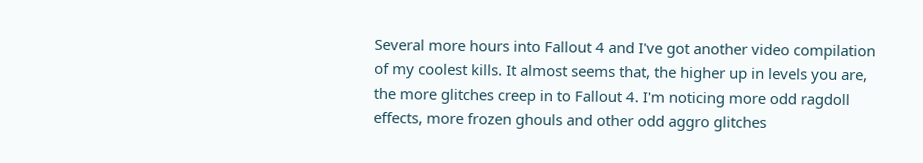Several more hours into Fallout 4 and I've got another video compilation of my coolest kills. It almost seems that, the higher up in levels you are, the more glitches creep in to Fallout 4. I'm noticing more odd ragdoll effects, more frozen ghouls and other odd aggro glitches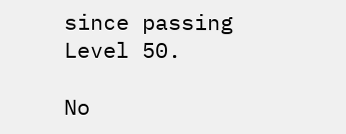since passing Level 50.

No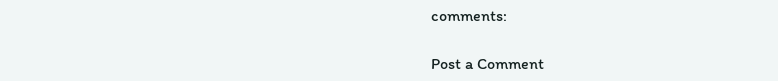comments:

Post a Comment